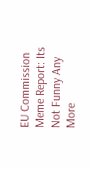EU Commission Meme Report: Its Not Funny Any More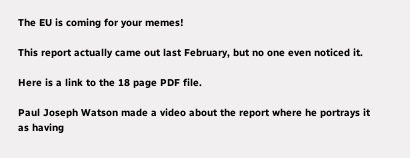The EU is coming for your memes!

This report actually came out last February, but no one even noticed it.

Here is a link to the 18 page PDF file.

Paul Joseph Watson made a video about the report where he portrays it as having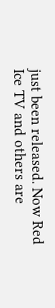just been released. Now Red Ice TV and others are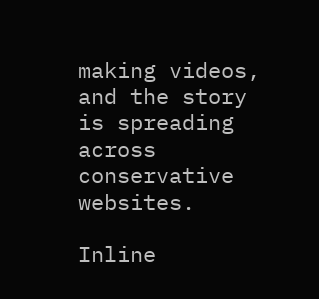making videos, and the story is spreading across conservative websites.

Inline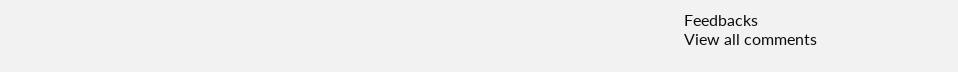Feedbacks
View all comments